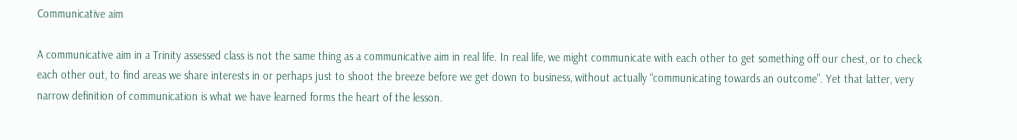Communicative aim

A communicative aim in a Trinity assessed class is not the same thing as a communicative aim in real life. In real life, we might communicate with each other to get something off our chest, or to check each other out, to find areas we share interests in or perhaps just to shoot the breeze before we get down to business, without actually “communicating towards an outcome”. Yet that latter, very narrow definition of communication is what we have learned forms the heart of the lesson.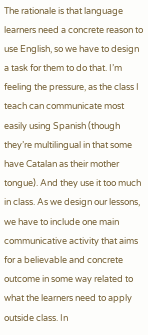The rationale is that language learners need a concrete reason to use English, so we have to design a task for them to do that. I’m feeling the pressure, as the class I teach can communicate most easily using Spanish (though they’re multilingual in that some have Catalan as their mother tongue). And they use it too much in class. As we design our lessons, we have to include one main communicative activity that aims for a believable and concrete outcome in some way related to what the learners need to apply outside class. In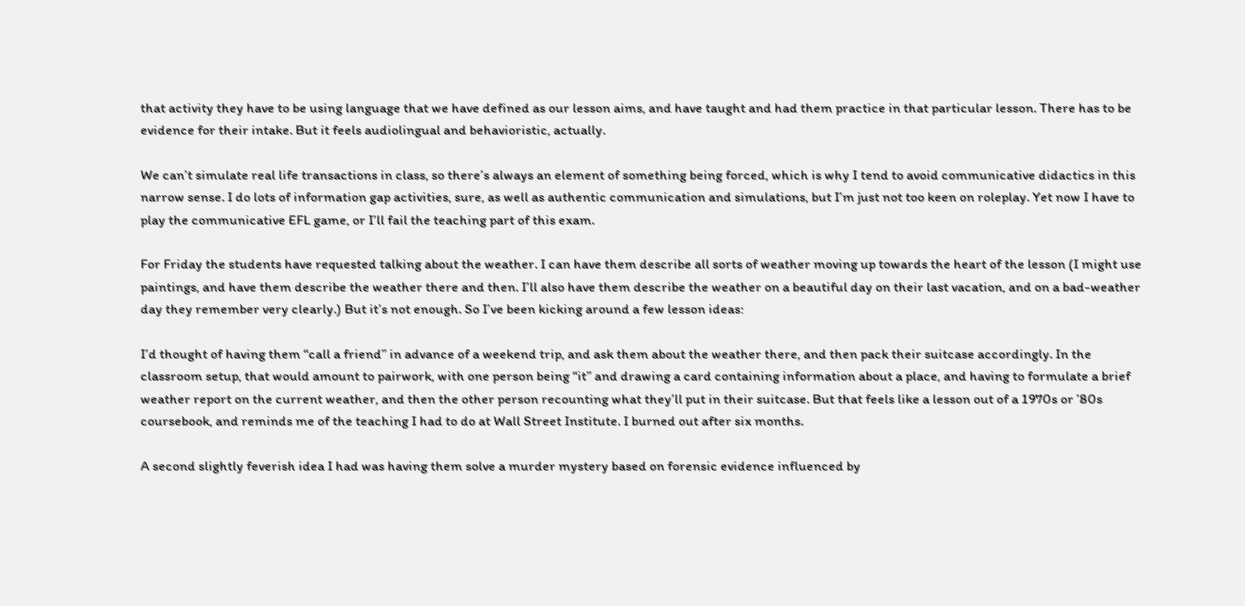that activity they have to be using language that we have defined as our lesson aims, and have taught and had them practice in that particular lesson. There has to be evidence for their intake. But it feels audiolingual and behavioristic, actually.

We can’t simulate real life transactions in class, so there’s always an element of something being forced, which is why I tend to avoid communicative didactics in this narrow sense. I do lots of information gap activities, sure, as well as authentic communication and simulations, but I’m just not too keen on roleplay. Yet now I have to play the communicative EFL game, or I’ll fail the teaching part of this exam.

For Friday the students have requested talking about the weather. I can have them describe all sorts of weather moving up towards the heart of the lesson (I might use paintings, and have them describe the weather there and then. I’ll also have them describe the weather on a beautiful day on their last vacation, and on a bad-weather day they remember very clearly.) But it’s not enough. So I’ve been kicking around a few lesson ideas:

I’d thought of having them “call a friend” in advance of a weekend trip, and ask them about the weather there, and then pack their suitcase accordingly. In the classroom setup, that would amount to pairwork, with one person being “it” and drawing a card containing information about a place, and having to formulate a brief weather report on the current weather, and then the other person recounting what they’ll put in their suitcase. But that feels like a lesson out of a 1970s or ’80s coursebook, and reminds me of the teaching I had to do at Wall Street Institute. I burned out after six months.

A second slightly feverish idea I had was having them solve a murder mystery based on forensic evidence influenced by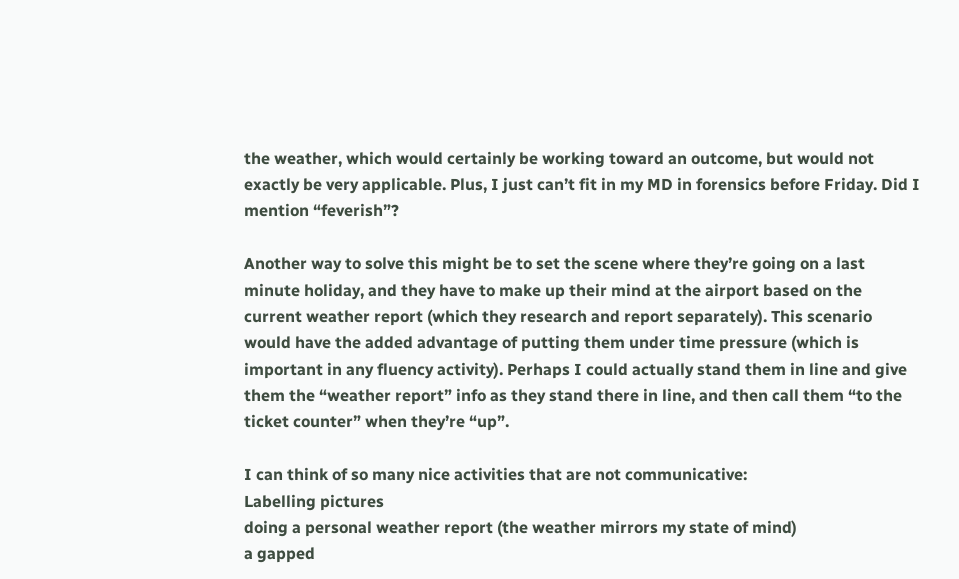the weather, which would certainly be working toward an outcome, but would not exactly be very applicable. Plus, I just can’t fit in my MD in forensics before Friday. Did I mention “feverish”?

Another way to solve this might be to set the scene where they’re going on a last minute holiday, and they have to make up their mind at the airport based on the current weather report (which they research and report separately). This scenario would have the added advantage of putting them under time pressure (which is important in any fluency activity). Perhaps I could actually stand them in line and give them the “weather report” info as they stand there in line, and then call them “to the ticket counter” when they’re “up”.

I can think of so many nice activities that are not communicative:
Labelling pictures
doing a personal weather report (the weather mirrors my state of mind)
a gapped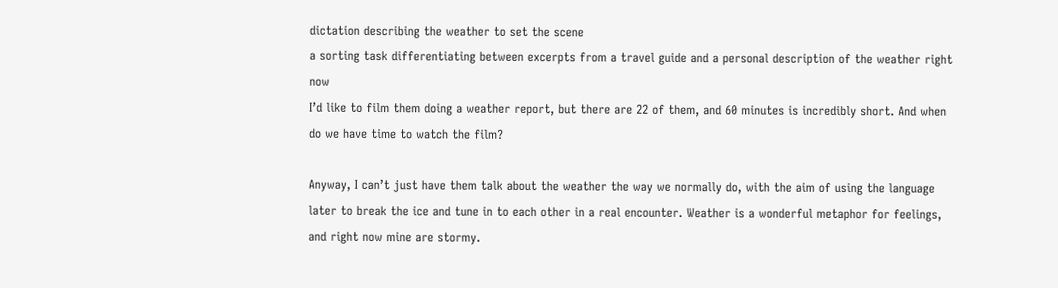dictation describing the weather to set the scene
a sorting task differentiating between excerpts from a travel guide and a personal description of the weather right now
I’d like to film them doing a weather report, but there are 22 of them, and 60 minutes is incredibly short. And when do we have time to watch the film?

Anyway, I can’t just have them talk about the weather the way we normally do, with the aim of using the language later to break the ice and tune in to each other in a real encounter. Weather is a wonderful metaphor for feelings, and right now mine are stormy.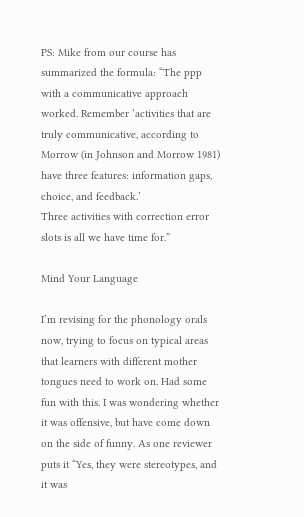PS: Mike from our course has summarized the formula: “The ppp with a communicative approach worked. Remember ‘activities that are truly communicative, according to Morrow (in Johnson and Morrow 1981) have three features: information gaps, choice, and feedback.’
Three activities with correction error slots is all we have time for.”

Mind Your Language

I’m revising for the phonology orals now, trying to focus on typical areas that learners with different mother tongues need to work on. Had some fun with this. I was wondering whether it was offensive, but have come down on the side of funny. As one reviewer puts it “Yes, they were stereotypes, and it was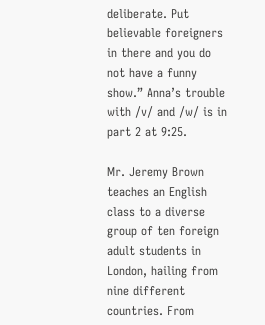deliberate. Put believable foreigners in there and you do not have a funny show.” Anna’s trouble with /v/ and /w/ is in part 2 at 9:25.

Mr. Jeremy Brown teaches an English class to a diverse group of ten foreign adult students in London, hailing from nine different countries. From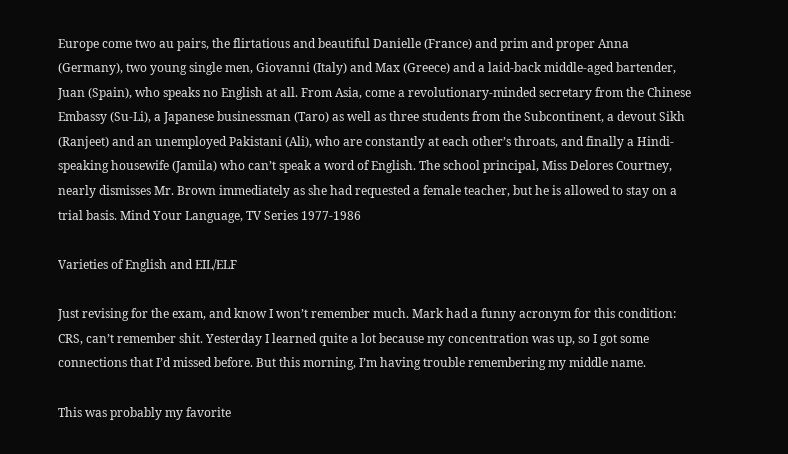Europe come two au pairs, the flirtatious and beautiful Danielle (France) and prim and proper Anna (Germany), two young single men, Giovanni (Italy) and Max (Greece) and a laid-back middle-aged bartender, Juan (Spain), who speaks no English at all. From Asia, come a revolutionary-minded secretary from the Chinese Embassy (Su-Li), a Japanese businessman (Taro) as well as three students from the Subcontinent, a devout Sikh (Ranjeet) and an unemployed Pakistani (Ali), who are constantly at each other’s throats, and finally a Hindi-speaking housewife (Jamila) who can’t speak a word of English. The school principal, Miss Delores Courtney, nearly dismisses Mr. Brown immediately as she had requested a female teacher, but he is allowed to stay on a trial basis. Mind Your Language, TV Series 1977-1986

Varieties of English and EIL/ELF

Just revising for the exam, and know I won’t remember much. Mark had a funny acronym for this condition: CRS, can’t remember shit. Yesterday I learned quite a lot because my concentration was up, so I got some connections that I’d missed before. But this morning, I’m having trouble remembering my middle name.

This was probably my favorite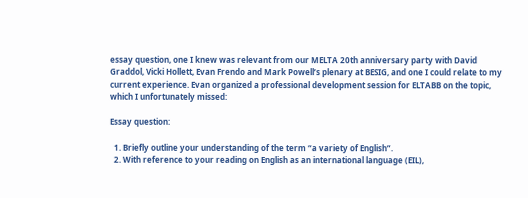essay question, one I knew was relevant from our MELTA 20th anniversary party with David Graddol, Vicki Hollett, Evan Frendo and Mark Powell’s plenary at BESIG, and one I could relate to my current experience. Evan organized a professional development session for ELTABB on the topic, which I unfortunately missed:

Essay question:

  1. Briefly outline your understanding of the term “a variety of English”.
  2. With reference to your reading on English as an international language (EIL),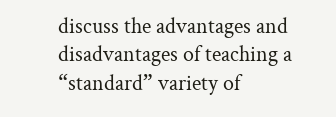discuss the advantages and disadvantages of teaching a “standard” variety of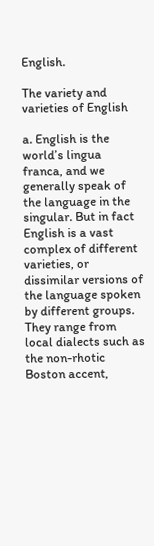English.

The variety and varieties of English

a. English is the world’s lingua franca, and we generally speak of the language in the singular. But in fact English is a vast complex of different varieties, or dissimilar versions of the language spoken by different groups. They range from local dialects such as the non-rhotic Boston accent,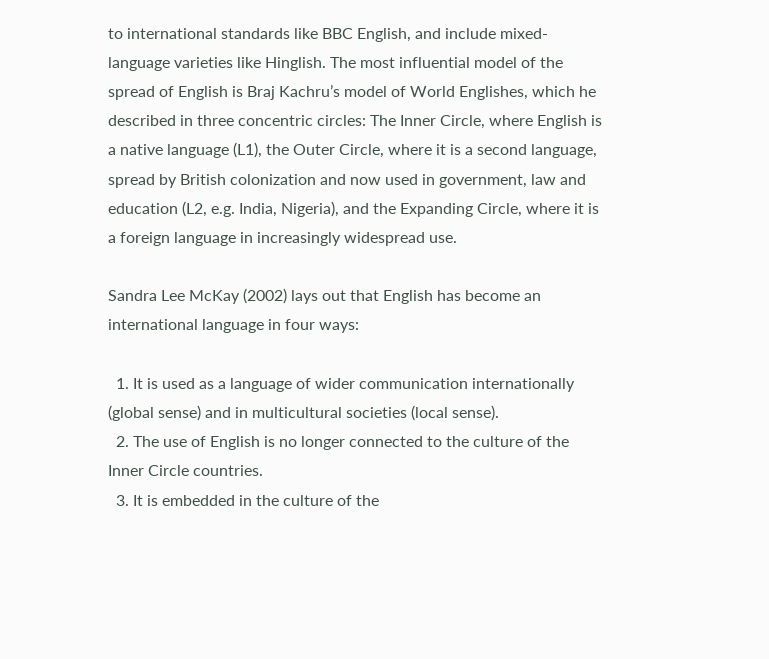to international standards like BBC English, and include mixed-language varieties like Hinglish. The most influential model of the spread of English is Braj Kachru’s model of World Englishes, which he described in three concentric circles: The Inner Circle, where English is a native language (L1), the Outer Circle, where it is a second language, spread by British colonization and now used in government, law and education (L2, e.g. India, Nigeria), and the Expanding Circle, where it is a foreign language in increasingly widespread use.

Sandra Lee McKay (2002) lays out that English has become an international language in four ways:

  1. It is used as a language of wider communication internationally (global sense) and in multicultural societies (local sense).
  2. The use of English is no longer connected to the culture of the Inner Circle countries.
  3. It is embedded in the culture of the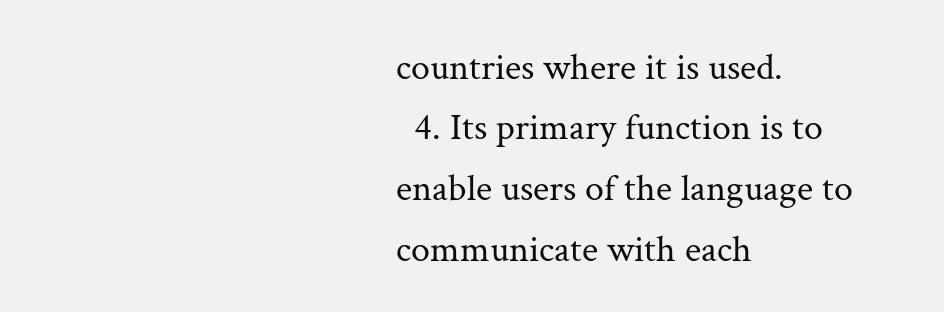countries where it is used.
  4. Its primary function is to enable users of the language to communicate with each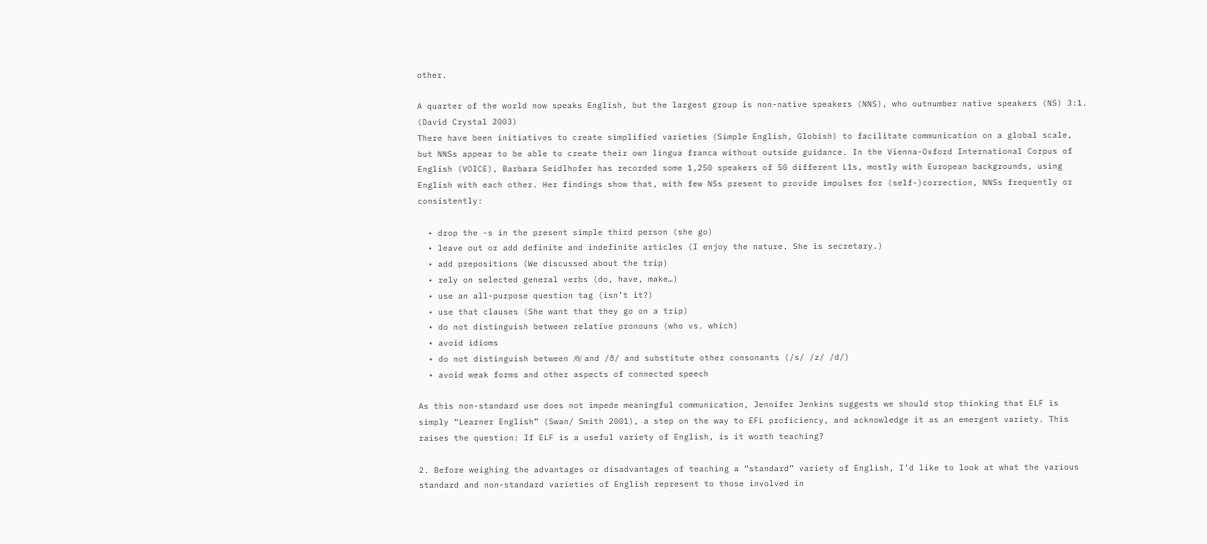other.

A quarter of the world now speaks English, but the largest group is non-native speakers (NNS), who outnumber native speakers (NS) 3:1. (David Crystal 2003)
There have been initiatives to create simplified varieties (Simple English, Globish) to facilitate communication on a global scale, but NNSs appear to be able to create their own lingua franca without outside guidance. In the Vienna-Oxford International Corpus of English (VOICE), Barbara Seidlhofer has recorded some 1,250 speakers of 50 different L1s, mostly with European backgrounds, using English with each other. Her findings show that, with few NSs present to provide impulses for (self-)correction, NNSs frequently or consistently:

  • drop the -s in the present simple third person (she go)
  • leave out or add definite and indefinite articles (I enjoy the nature. She is secretary.)
  • add prepositions (We discussed about the trip)
  • rely on selected general verbs (do, have, make…)
  • use an all-purpose question tag (isn’t it?)
  • use that clauses (She want that they go on a trip)
  • do not distinguish between relative pronouns (who vs. which)
  • avoid idioms
  • do not distinguish between /θ/ and /ð/ and substitute other consonants (/s/ /z/ /d/)
  • avoid weak forms and other aspects of connected speech

As this non-standard use does not impede meaningful communication, Jennifer Jenkins suggests we should stop thinking that ELF is simply “Learner English” (Swan/ Smith 2001), a step on the way to EFL proficiency, and acknowledge it as an emergent variety. This raises the question: If ELF is a useful variety of English, is it worth teaching?

2. Before weighing the advantages or disadvantages of teaching a “standard” variety of English, I’d like to look at what the various standard and non-standard varieties of English represent to those involved in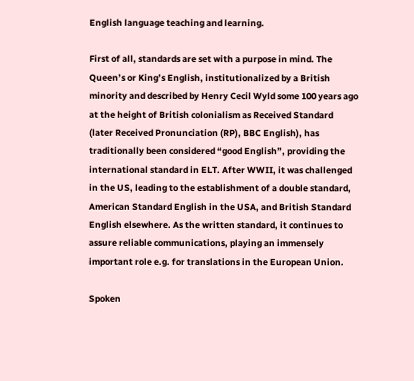English language teaching and learning.

First of all, standards are set with a purpose in mind. The Queen’s or King’s English, institutionalized by a British minority and described by Henry Cecil Wyld some 100 years ago at the height of British colonialism as Received Standard (later Received Pronunciation (RP), BBC English), has traditionally been considered “good English”, providing the international standard in ELT. After WWII, it was challenged in the US, leading to the establishment of a double standard, American Standard English in the USA, and British Standard English elsewhere. As the written standard, it continues to assure reliable communications, playing an immensely important role e.g. for translations in the European Union.

Spoken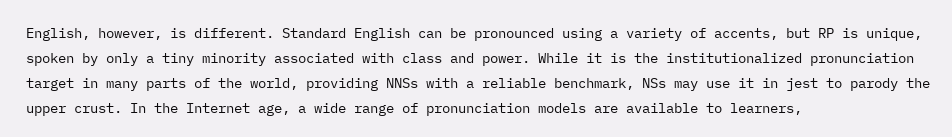English, however, is different. Standard English can be pronounced using a variety of accents, but RP is unique, spoken by only a tiny minority associated with class and power. While it is the institutionalized pronunciation target in many parts of the world, providing NNSs with a reliable benchmark, NSs may use it in jest to parody the upper crust. In the Internet age, a wide range of pronunciation models are available to learners,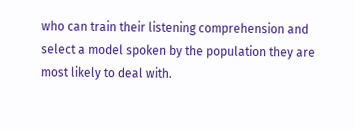who can train their listening comprehension and select a model spoken by the population they are most likely to deal with.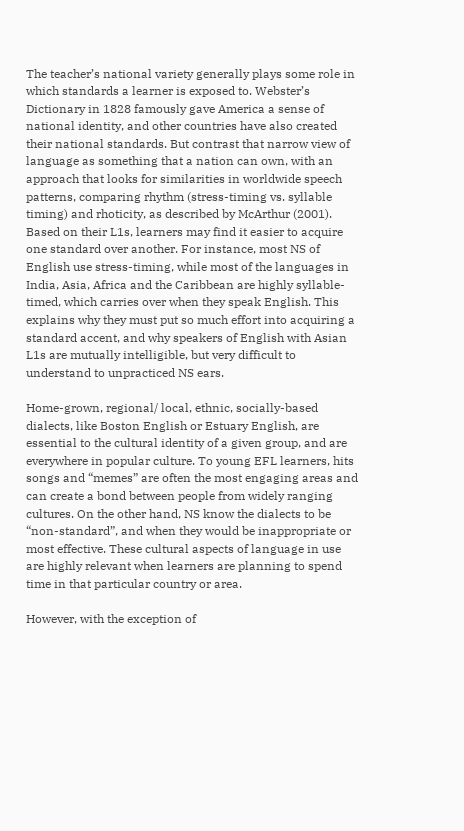The teacher’s national variety generally plays some role in which standards a learner is exposed to. Webster’s Dictionary in 1828 famously gave America a sense of national identity, and other countries have also created their national standards. But contrast that narrow view of language as something that a nation can own, with an approach that looks for similarities in worldwide speech patterns, comparing rhythm (stress-timing vs. syllable timing) and rhoticity, as described by McArthur (2001). Based on their L1s, learners may find it easier to acquire one standard over another. For instance, most NS of English use stress-timing, while most of the languages in India, Asia, Africa and the Caribbean are highly syllable-timed, which carries over when they speak English. This explains why they must put so much effort into acquiring a standard accent, and why speakers of English with Asian L1s are mutually intelligible, but very difficult to understand to unpracticed NS ears.

Home-grown, regional/ local, ethnic, socially-based dialects, like Boston English or Estuary English, are essential to the cultural identity of a given group, and are everywhere in popular culture. To young EFL learners, hits songs and “memes” are often the most engaging areas and can create a bond between people from widely ranging cultures. On the other hand, NS know the dialects to be “non-standard”, and when they would be inappropriate or most effective. These cultural aspects of language in use are highly relevant when learners are planning to spend time in that particular country or area.

However, with the exception of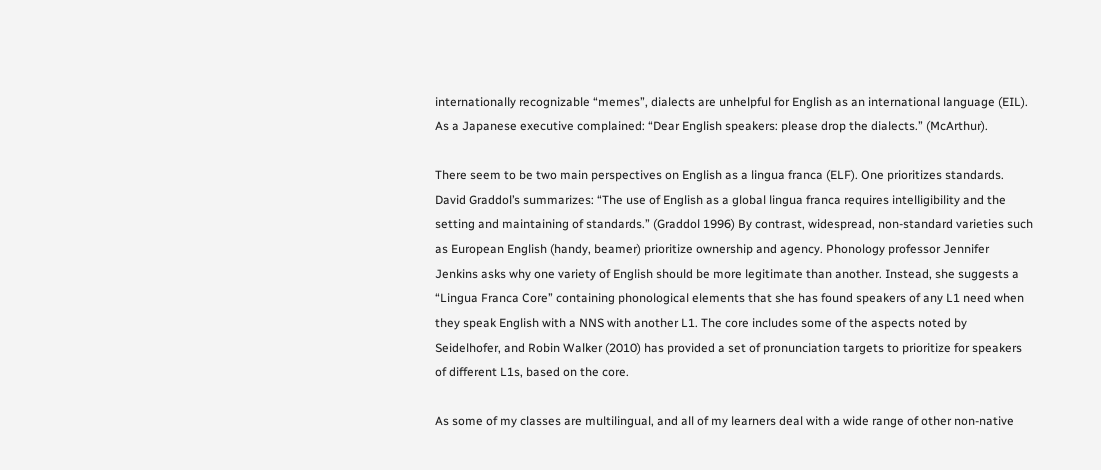internationally recognizable “memes”, dialects are unhelpful for English as an international language (EIL). As a Japanese executive complained: “Dear English speakers: please drop the dialects.” (McArthur).

There seem to be two main perspectives on English as a lingua franca (ELF). One prioritizes standards. David Graddol’s summarizes: “The use of English as a global lingua franca requires intelligibility and the setting and maintaining of standards.” (Graddol 1996) By contrast, widespread, non-standard varieties such as European English (handy, beamer) prioritize ownership and agency. Phonology professor Jennifer Jenkins asks why one variety of English should be more legitimate than another. Instead, she suggests a “Lingua Franca Core” containing phonological elements that she has found speakers of any L1 need when they speak English with a NNS with another L1. The core includes some of the aspects noted by Seidelhofer, and Robin Walker (2010) has provided a set of pronunciation targets to prioritize for speakers of different L1s, based on the core.

As some of my classes are multilingual, and all of my learners deal with a wide range of other non-native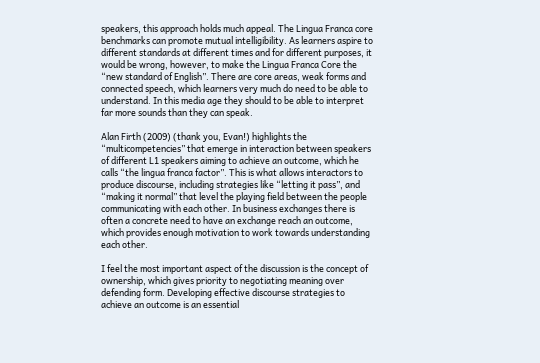speakers, this approach holds much appeal. The Lingua Franca core benchmarks can promote mutual intelligibility. As learners aspire to different standards at different times and for different purposes, it would be wrong, however, to make the Lingua Franca Core the “new standard of English”. There are core areas, weak forms and connected speech, which learners very much do need to be able to understand. In this media age they should to be able to interpret far more sounds than they can speak.

Alan Firth (2009) (thank you, Evan!) highlights the “multicompetencies” that emerge in interaction between speakers of different L1 speakers aiming to achieve an outcome, which he calls “the lingua franca factor”. This is what allows interactors to produce discourse, including strategies like “letting it pass”, and “making it normal” that level the playing field between the people communicating with each other. In business exchanges there is often a concrete need to have an exchange reach an outcome, which provides enough motivation to work towards understanding each other.

I feel the most important aspect of the discussion is the concept of ownership, which gives priority to negotiating meaning over defending form. Developing effective discourse strategies to achieve an outcome is an essential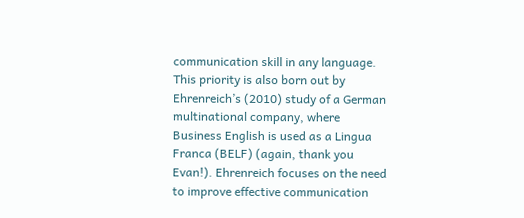communication skill in any language. This priority is also born out by Ehrenreich’s (2010) study of a German multinational company, where Business English is used as a Lingua Franca (BELF) (again, thank you Evan!). Ehrenreich focuses on the need to improve effective communication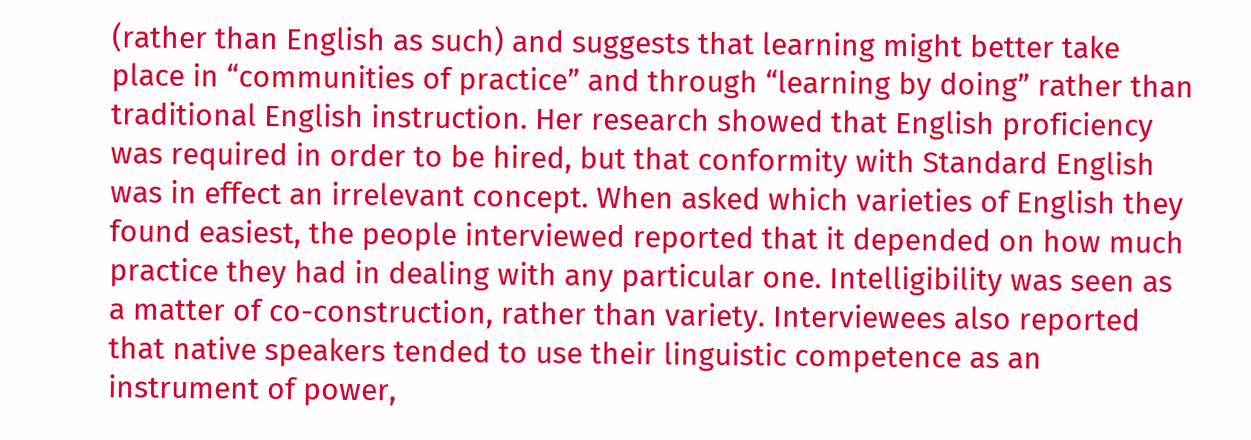(rather than English as such) and suggests that learning might better take place in “communities of practice” and through “learning by doing” rather than traditional English instruction. Her research showed that English proficiency was required in order to be hired, but that conformity with Standard English was in effect an irrelevant concept. When asked which varieties of English they found easiest, the people interviewed reported that it depended on how much practice they had in dealing with any particular one. Intelligibility was seen as a matter of co-construction, rather than variety. Interviewees also reported that native speakers tended to use their linguistic competence as an instrument of power,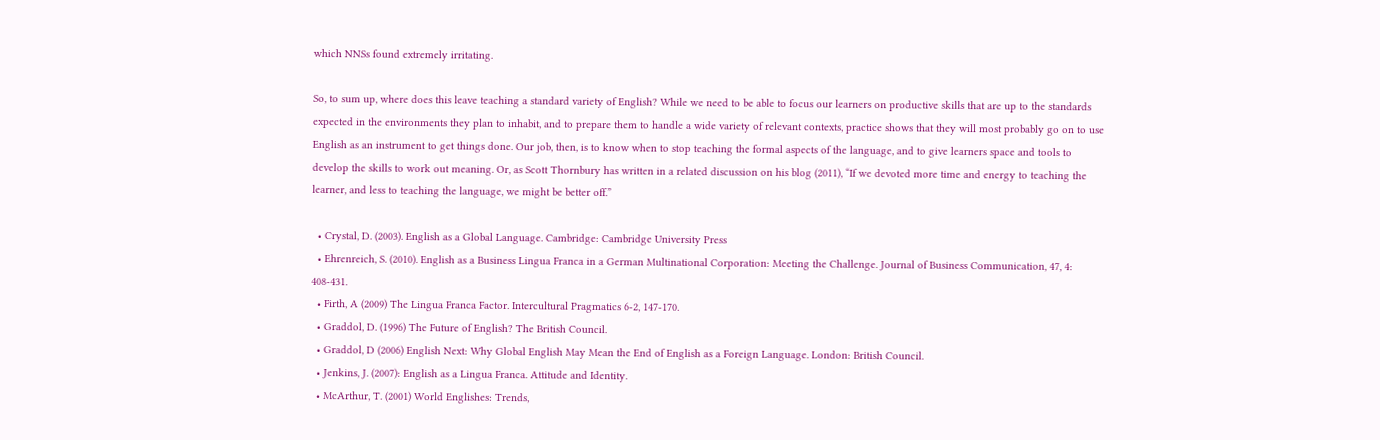which NNSs found extremely irritating.

So, to sum up, where does this leave teaching a standard variety of English? While we need to be able to focus our learners on productive skills that are up to the standards expected in the environments they plan to inhabit, and to prepare them to handle a wide variety of relevant contexts, practice shows that they will most probably go on to use English as an instrument to get things done. Our job, then, is to know when to stop teaching the formal aspects of the language, and to give learners space and tools to develop the skills to work out meaning. Or, as Scott Thornbury has written in a related discussion on his blog (2011), “If we devoted more time and energy to teaching the learner, and less to teaching the language, we might be better off.”

  • Crystal, D. (2003). English as a Global Language. Cambridge: Cambridge University Press
  • Ehrenreich, S. (2010). English as a Business Lingua Franca in a German Multinational Corporation: Meeting the Challenge. Journal of Business Communication, 47, 4: 408-431.
  • Firth, A (2009) The Lingua Franca Factor. Intercultural Pragmatics 6-2, 147-170.
  • Graddol, D. (1996) The Future of English? The British Council.
  • Graddol, D (2006) English Next: Why Global English May Mean the End of English as a Foreign Language. London: British Council.
  • Jenkins, J. (2007): English as a Lingua Franca. Attitude and Identity.
  • McArthur, T. (2001) World Englishes: Trends,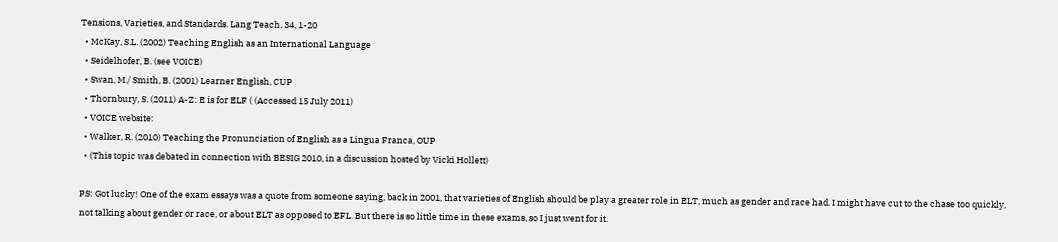Tensions, Varieties, and Standards. Lang Teach. 34, 1-20
  • McKay, S.L. (2002) Teaching English as an International Language
  • Seidelhofer, B. (see VOICE)
  • Swan, M./ Smith, B. (2001) Learner English, CUP
  • Thornbury, S. (2011) A-Z: E is for ELF ( (Accessed 15 July 2011)
  • VOICE website:
  • Walker, R. (2010) Teaching the Pronunciation of English as a Lingua Franca, OUP
  • (This topic was debated in connection with BESIG 2010, in a discussion hosted by Vicki Hollett)

PS: Got lucky! One of the exam essays was a quote from someone saying, back in 2001, that varieties of English should be play a greater role in ELT, much as gender and race had. I might have cut to the chase too quickly, not talking about gender or race, or about ELT as opposed to EFL. But there is so little time in these exams, so I just went for it.